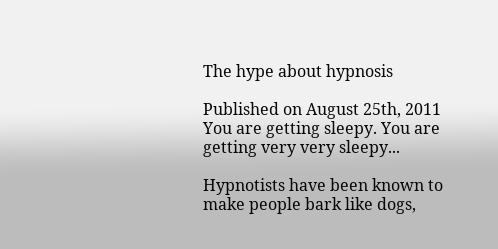The hype about hypnosis

Published on August 25th, 2011
You are getting sleepy. You are getting very very sleepy...

Hypnotists have been known to make people bark like dogs,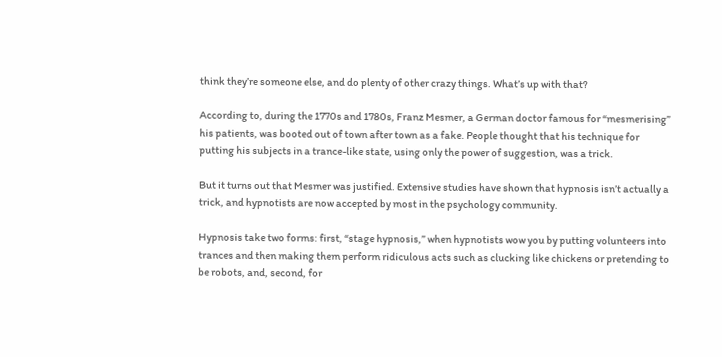think they’re someone else, and do plenty of other crazy things. What’s up with that?

According to, during the 1770s and 1780s, Franz Mesmer, a German doctor famous for “mesmerising” his patients, was booted out of town after town as a fake. People thought that his technique for putting his subjects in a trance-like state, using only the power of suggestion, was a trick.

But it turns out that Mesmer was justified. Extensive studies have shown that hypnosis isn’t actually a trick, and hypnotists are now accepted by most in the psychology community.

Hypnosis take two forms: first, “stage hypnosis,” when hypnotists wow you by putting volunteers into trances and then making them perform ridiculous acts such as clucking like chickens or pretending to be robots, and, second, for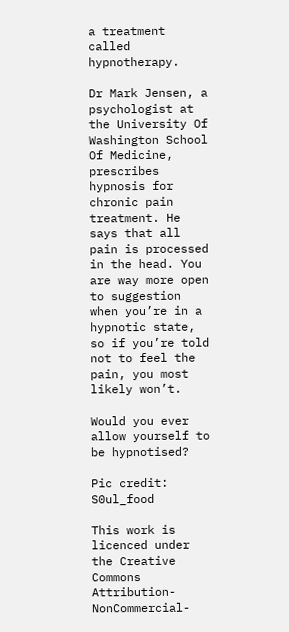a treatment called hypnotherapy.

Dr Mark Jensen, a psychologist at the University Of Washington School Of Medicine, prescribes hypnosis for chronic pain treatment. He says that all pain is processed in the head. You are way more open to suggestion when you’re in a hypnotic state, so if you’re told not to feel the pain, you most likely won’t.

Would you ever allow yourself to be hypnotised?

Pic credit: S0ul_food

This work is licenced under the Creative Commons Attribution-NonCommercial-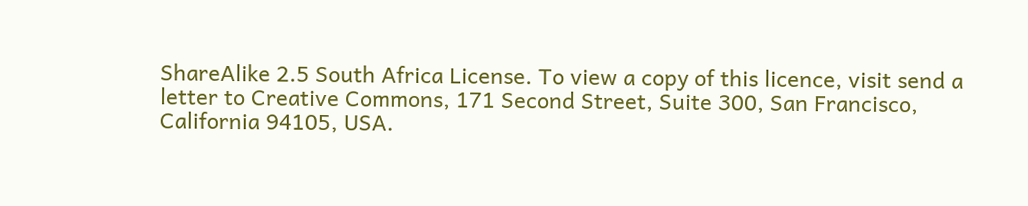ShareAlike 2.5 South Africa License. To view a copy of this licence, visit send a letter to Creative Commons, 171 Second Street, Suite 300, San Francisco, California 94105, USA.